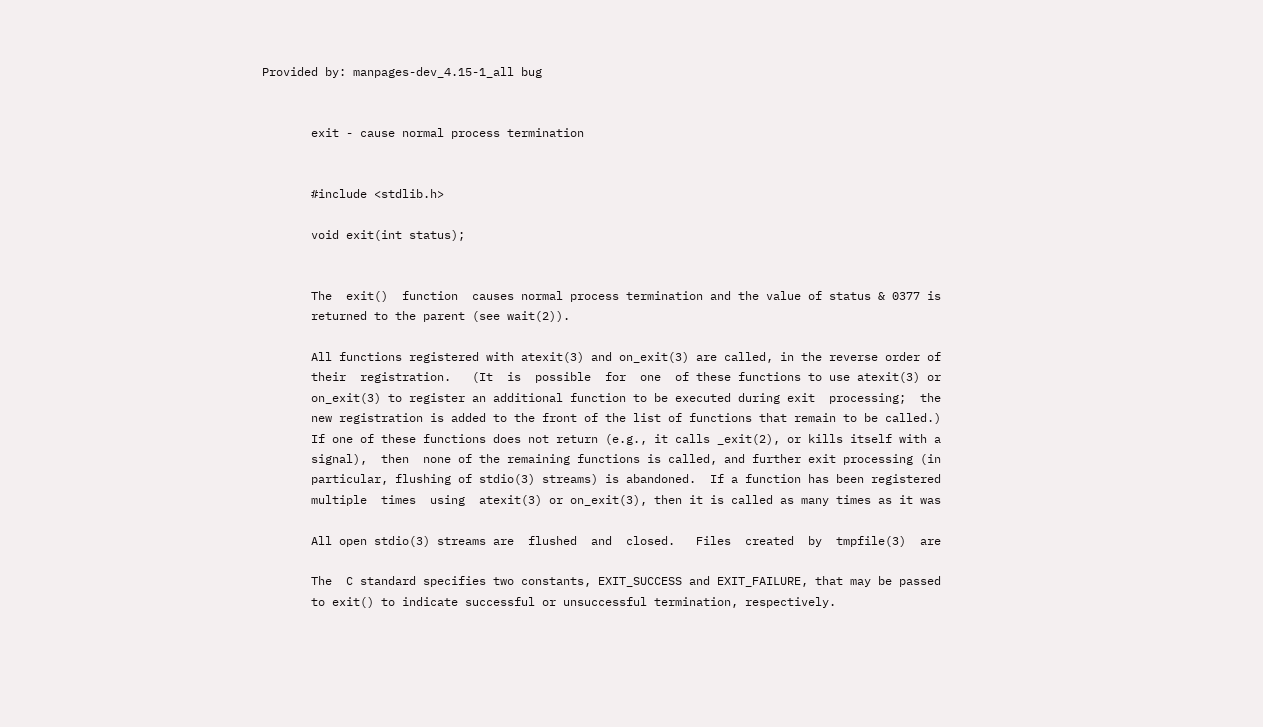Provided by: manpages-dev_4.15-1_all bug


       exit - cause normal process termination


       #include <stdlib.h>

       void exit(int status);


       The  exit()  function  causes normal process termination and the value of status & 0377 is
       returned to the parent (see wait(2)).

       All functions registered with atexit(3) and on_exit(3) are called, in the reverse order of
       their  registration.   (It  is  possible  for  one  of these functions to use atexit(3) or
       on_exit(3) to register an additional function to be executed during exit  processing;  the
       new registration is added to the front of the list of functions that remain to be called.)
       If one of these functions does not return (e.g., it calls _exit(2), or kills itself with a
       signal),  then  none of the remaining functions is called, and further exit processing (in
       particular, flushing of stdio(3) streams) is abandoned.  If a function has been registered
       multiple  times  using  atexit(3) or on_exit(3), then it is called as many times as it was

       All open stdio(3) streams are  flushed  and  closed.   Files  created  by  tmpfile(3)  are

       The  C standard specifies two constants, EXIT_SUCCESS and EXIT_FAILURE, that may be passed
       to exit() to indicate successful or unsuccessful termination, respectively.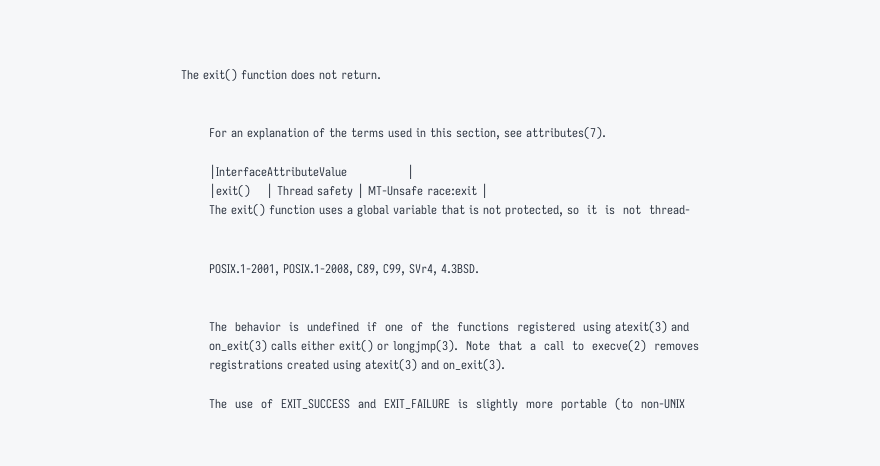The exit() function does not return.


       For an explanation of the terms used in this section, see attributes(7).

       │InterfaceAttributeValue               │
       │exit()    │ Thread safety │ MT-Unsafe race:exit │
       The exit() function uses a global variable that is not protected, so  it  is  not  thread-


       POSIX.1-2001, POSIX.1-2008, C89, C99, SVr4, 4.3BSD.


       The  behavior  is  undefined  if  one  of  the  functions  registered  using atexit(3) and
       on_exit(3) calls either exit() or longjmp(3).  Note  that  a  call  to  execve(2)  removes
       registrations created using atexit(3) and on_exit(3).

       The  use  of  EXIT_SUCCESS  and  EXIT_FAILURE  is  slightly  more  portable  (to  non-UNIX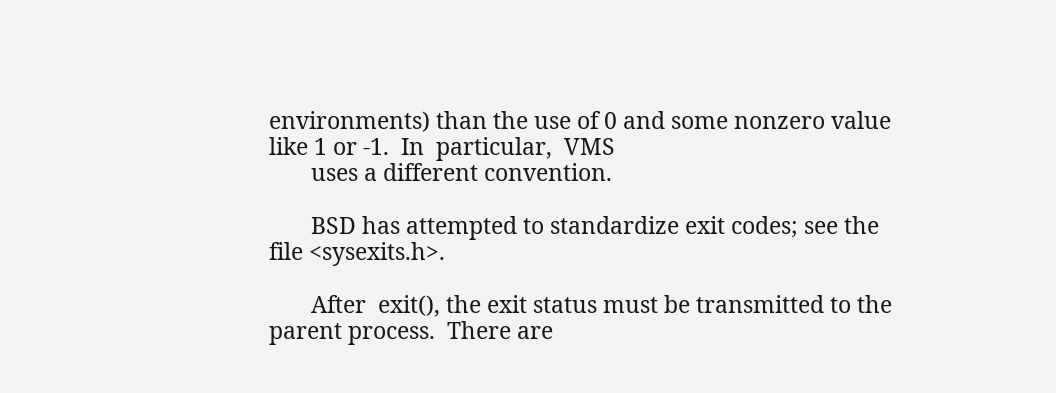environments) than the use of 0 and some nonzero value like 1 or -1.  In  particular,  VMS
       uses a different convention.

       BSD has attempted to standardize exit codes; see the file <sysexits.h>.

       After  exit(), the exit status must be transmitted to the parent process.  There are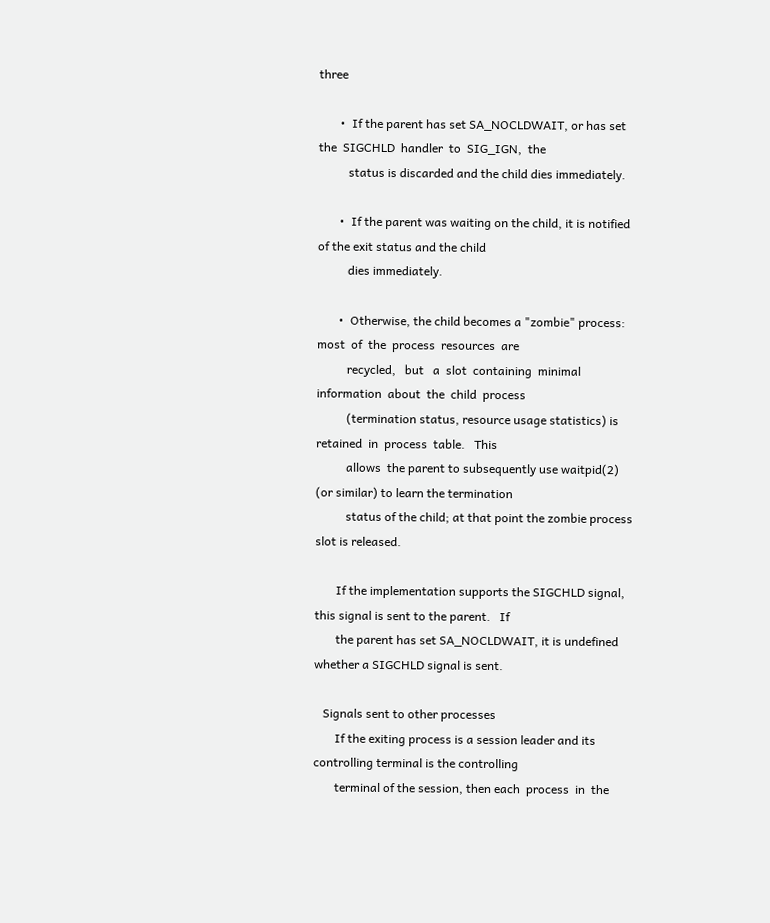three

       •  If the parent has set SA_NOCLDWAIT, or has set the  SIGCHLD  handler  to  SIG_IGN,  the
          status is discarded and the child dies immediately.

       •  If the parent was waiting on the child, it is notified of the exit status and the child
          dies immediately.

       •  Otherwise, the child becomes a "zombie" process: most  of  the  process  resources  are
          recycled,   but   a  slot  containing  minimal  information  about  the  child  process
          (termination status, resource usage statistics) is retained  in  process  table.   This
          allows  the parent to subsequently use waitpid(2) (or similar) to learn the termination
          status of the child; at that point the zombie process slot is released.

       If the implementation supports the SIGCHLD signal, this signal is sent to the parent.   If
       the parent has set SA_NOCLDWAIT, it is undefined whether a SIGCHLD signal is sent.

   Signals sent to other processes
       If the exiting process is a session leader and its controlling terminal is the controlling
       terminal of the session, then each  process  in  the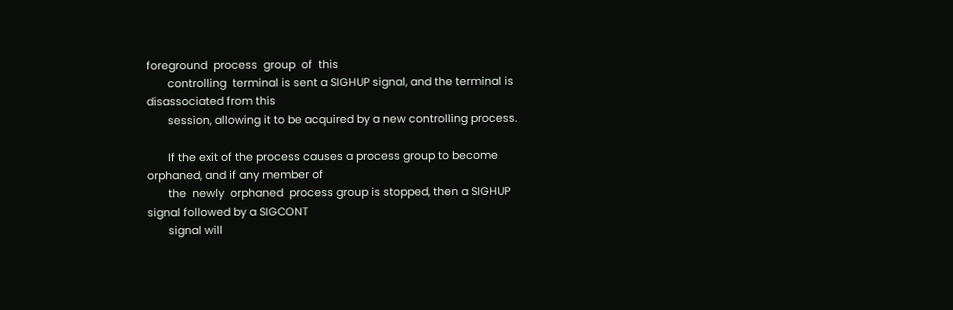foreground  process  group  of  this
       controlling  terminal is sent a SIGHUP signal, and the terminal is disassociated from this
       session, allowing it to be acquired by a new controlling process.

       If the exit of the process causes a process group to become orphaned, and if any member of
       the  newly  orphaned  process group is stopped, then a SIGHUP signal followed by a SIGCONT
       signal will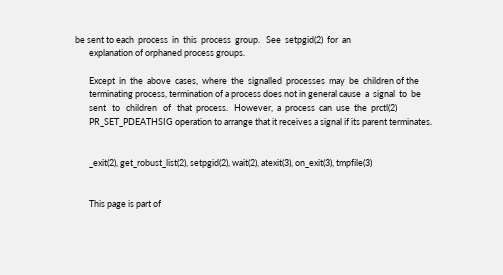be sent to each  process  in  this  process  group.   See  setpgid(2)  for  an
       explanation of orphaned process groups.

       Except  in  the  above  cases,  where  the  signalled  processes  may  be  children of the
       terminating process, termination of a process does not in general cause  a  signal  to  be
       sent   to   children   of   that  process.   However,  a  process  can  use  the  prctl(2)
       PR_SET_PDEATHSIG operation to arrange that it receives a signal if its parent terminates.


       _exit(2), get_robust_list(2), setpgid(2), wait(2), atexit(3), on_exit(3), tmpfile(3)


       This page is part of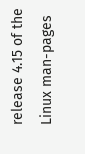release 4.15 of the Linux man-pages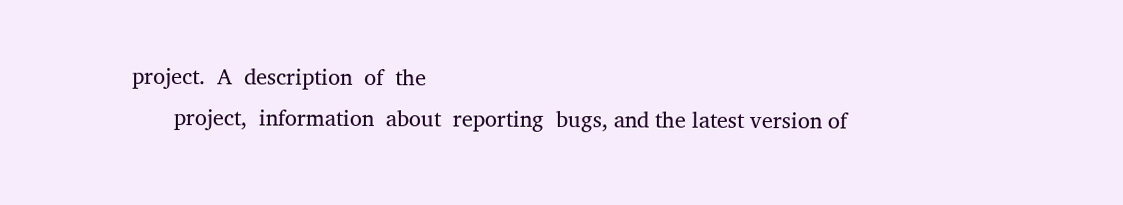project.  A  description  of  the
       project,  information  about  reporting  bugs, and the latest version of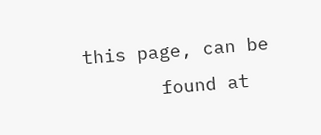this page, can be
       found at